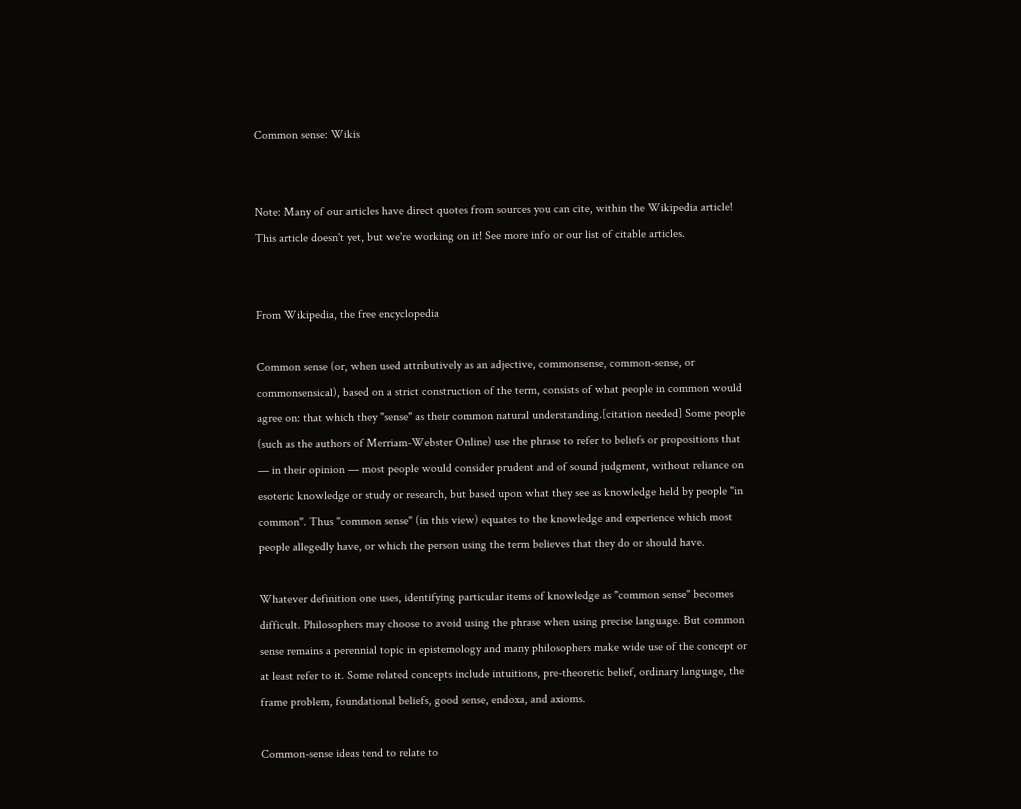Common sense: Wikis


Note: Many of our articles have direct quotes from sources you can cite, within the Wikipedia article! This article doesn't yet, but we're working on it! See more info or our list of citable articles.


From Wikipedia, the free encyclopedia

Common sense (or, when used attributively as an adjective, commonsense, common-sense, or commonsensical), based on a strict construction of the term, consists of what people in common would agree on: that which they "sense" as their common natural understanding.[citation needed] Some people (such as the authors of Merriam-Webster Online) use the phrase to refer to beliefs or propositions that — in their opinion — most people would consider prudent and of sound judgment, without reliance on esoteric knowledge or study or research, but based upon what they see as knowledge held by people "in common". Thus "common sense" (in this view) equates to the knowledge and experience which most people allegedly have, or which the person using the term believes that they do or should have.

Whatever definition one uses, identifying particular items of knowledge as "common sense" becomes difficult. Philosophers may choose to avoid using the phrase when using precise language. But common sense remains a perennial topic in epistemology and many philosophers make wide use of the concept or at least refer to it. Some related concepts include intuitions, pre-theoretic belief, ordinary language, the frame problem, foundational beliefs, good sense, endoxa, and axioms.

Common-sense ideas tend to relate to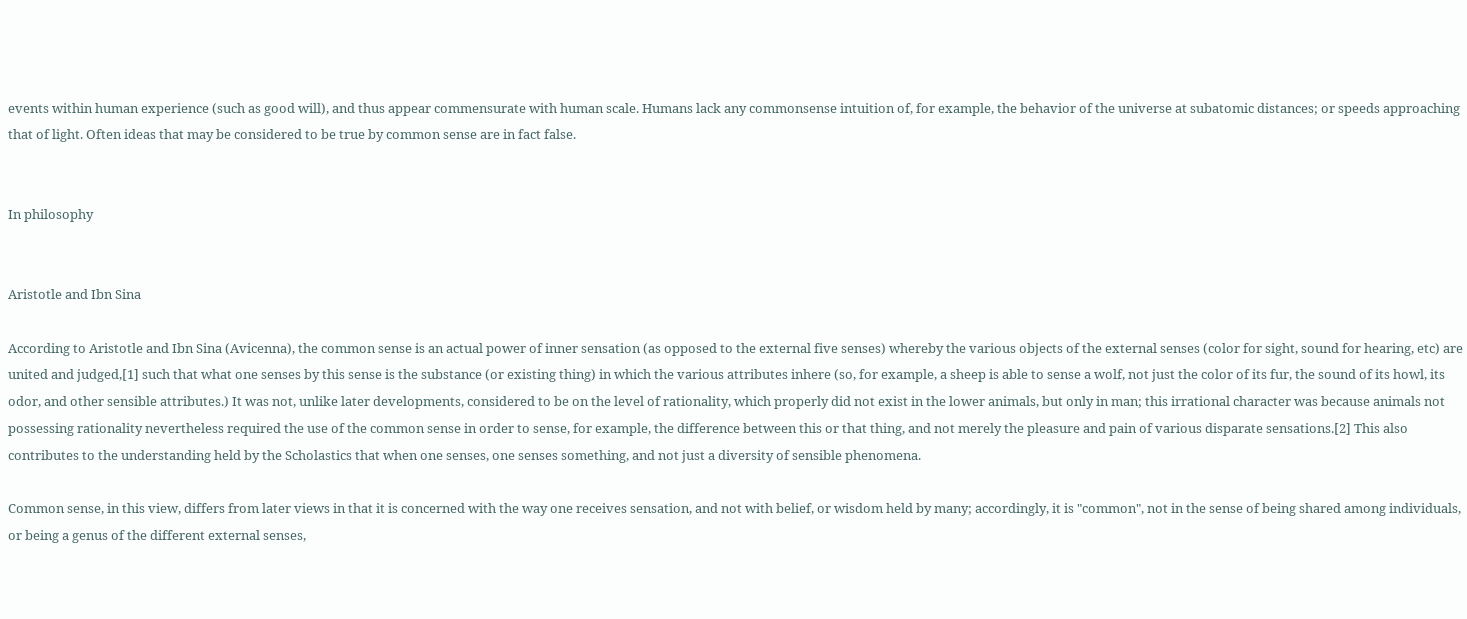events within human experience (such as good will), and thus appear commensurate with human scale. Humans lack any commonsense intuition of, for example, the behavior of the universe at subatomic distances; or speeds approaching that of light. Often ideas that may be considered to be true by common sense are in fact false.


In philosophy


Aristotle and Ibn Sina

According to Aristotle and Ibn Sina (Avicenna), the common sense is an actual power of inner sensation (as opposed to the external five senses) whereby the various objects of the external senses (color for sight, sound for hearing, etc) are united and judged,[1] such that what one senses by this sense is the substance (or existing thing) in which the various attributes inhere (so, for example, a sheep is able to sense a wolf, not just the color of its fur, the sound of its howl, its odor, and other sensible attributes.) It was not, unlike later developments, considered to be on the level of rationality, which properly did not exist in the lower animals, but only in man; this irrational character was because animals not possessing rationality nevertheless required the use of the common sense in order to sense, for example, the difference between this or that thing, and not merely the pleasure and pain of various disparate sensations.[2] This also contributes to the understanding held by the Scholastics that when one senses, one senses something, and not just a diversity of sensible phenomena.

Common sense, in this view, differs from later views in that it is concerned with the way one receives sensation, and not with belief, or wisdom held by many; accordingly, it is "common", not in the sense of being shared among individuals, or being a genus of the different external senses,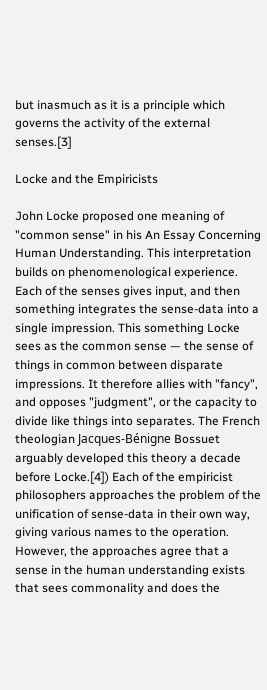but inasmuch as it is a principle which governs the activity of the external senses.[3]

Locke and the Empiricists

John Locke proposed one meaning of "common sense" in his An Essay Concerning Human Understanding. This interpretation builds on phenomenological experience. Each of the senses gives input, and then something integrates the sense-data into a single impression. This something Locke sees as the common sense — the sense of things in common between disparate impressions. It therefore allies with "fancy", and opposes "judgment", or the capacity to divide like things into separates. The French theologian Jacques-Bénigne Bossuet arguably developed this theory a decade before Locke.[4]) Each of the empiricist philosophers approaches the problem of the unification of sense-data in their own way, giving various names to the operation. However, the approaches agree that a sense in the human understanding exists that sees commonality and does the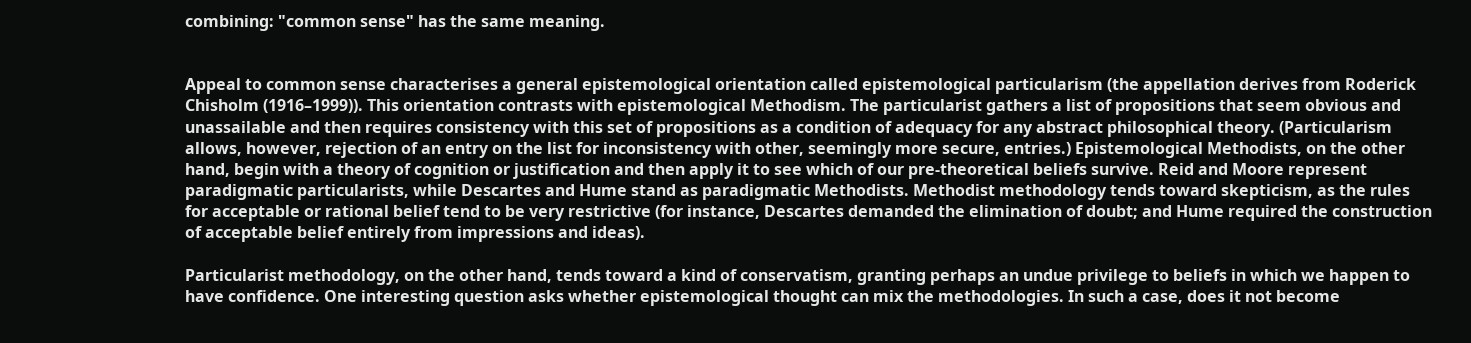combining: "common sense" has the same meaning.


Appeal to common sense characterises a general epistemological orientation called epistemological particularism (the appellation derives from Roderick Chisholm (1916–1999)). This orientation contrasts with epistemological Methodism. The particularist gathers a list of propositions that seem obvious and unassailable and then requires consistency with this set of propositions as a condition of adequacy for any abstract philosophical theory. (Particularism allows, however, rejection of an entry on the list for inconsistency with other, seemingly more secure, entries.) Epistemological Methodists, on the other hand, begin with a theory of cognition or justification and then apply it to see which of our pre-theoretical beliefs survive. Reid and Moore represent paradigmatic particularists, while Descartes and Hume stand as paradigmatic Methodists. Methodist methodology tends toward skepticism, as the rules for acceptable or rational belief tend to be very restrictive (for instance, Descartes demanded the elimination of doubt; and Hume required the construction of acceptable belief entirely from impressions and ideas).

Particularist methodology, on the other hand, tends toward a kind of conservatism, granting perhaps an undue privilege to beliefs in which we happen to have confidence. One interesting question asks whether epistemological thought can mix the methodologies. In such a case, does it not become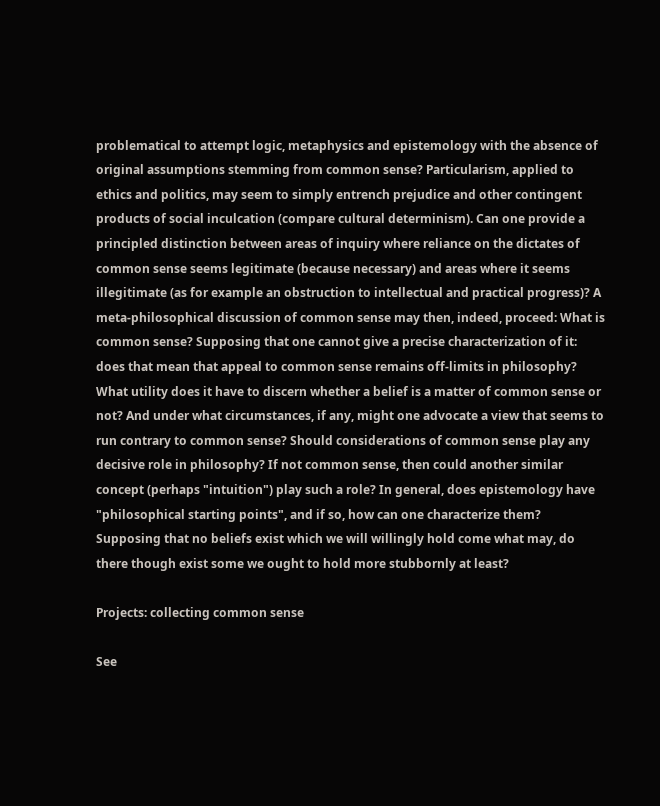problematical to attempt logic, metaphysics and epistemology with the absence of original assumptions stemming from common sense? Particularism, applied to ethics and politics, may seem to simply entrench prejudice and other contingent products of social inculcation (compare cultural determinism). Can one provide a principled distinction between areas of inquiry where reliance on the dictates of common sense seems legitimate (because necessary) and areas where it seems illegitimate (as for example an obstruction to intellectual and practical progress)? A meta-philosophical discussion of common sense may then, indeed, proceed: What is common sense? Supposing that one cannot give a precise characterization of it: does that mean that appeal to common sense remains off-limits in philosophy? What utility does it have to discern whether a belief is a matter of common sense or not? And under what circumstances, if any, might one advocate a view that seems to run contrary to common sense? Should considerations of common sense play any decisive role in philosophy? If not common sense, then could another similar concept (perhaps "intuition") play such a role? In general, does epistemology have "philosophical starting points", and if so, how can one characterize them? Supposing that no beliefs exist which we will willingly hold come what may, do there though exist some we ought to hold more stubbornly at least?

Projects: collecting common sense

See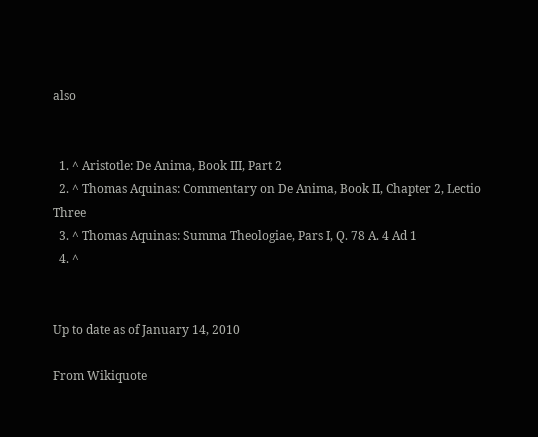also


  1. ^ Aristotle: De Anima, Book III, Part 2
  2. ^ Thomas Aquinas: Commentary on De Anima, Book II, Chapter 2, Lectio Three
  3. ^ Thomas Aquinas: Summa Theologiae, Pars I, Q. 78 A. 4 Ad 1
  4. ^


Up to date as of January 14, 2010

From Wikiquote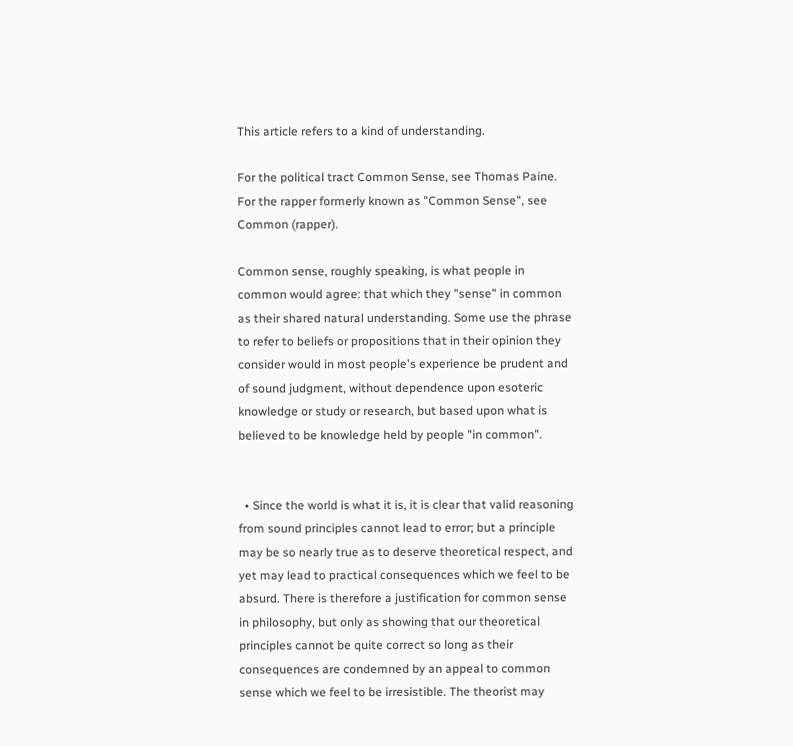This article refers to a kind of understanding.

For the political tract Common Sense, see Thomas Paine.
For the rapper formerly known as "Common Sense", see Common (rapper).

Common sense, roughly speaking, is what people in common would agree: that which they "sense" in common as their shared natural understanding. Some use the phrase to refer to beliefs or propositions that in their opinion they consider would in most people's experience be prudent and of sound judgment, without dependence upon esoteric knowledge or study or research, but based upon what is believed to be knowledge held by people "in common".


  • Since the world is what it is, it is clear that valid reasoning from sound principles cannot lead to error; but a principle may be so nearly true as to deserve theoretical respect, and yet may lead to practical consequences which we feel to be absurd. There is therefore a justification for common sense in philosophy, but only as showing that our theoretical principles cannot be quite correct so long as their consequences are condemned by an appeal to common sense which we feel to be irresistible. The theorist may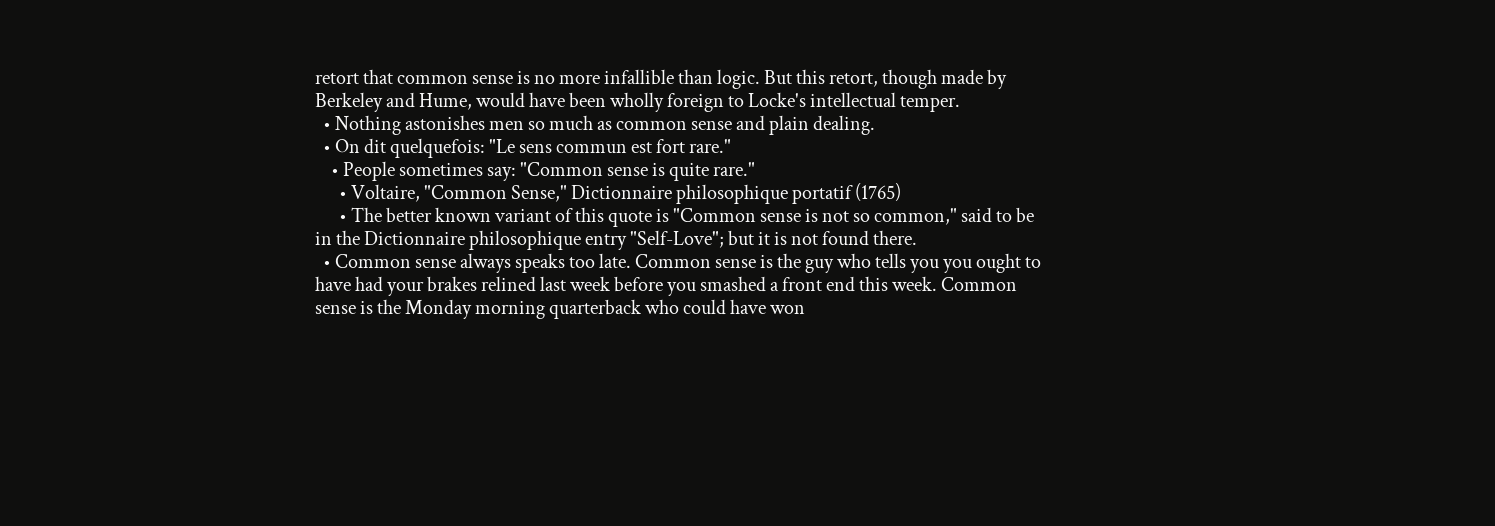retort that common sense is no more infallible than logic. But this retort, though made by Berkeley and Hume, would have been wholly foreign to Locke's intellectual temper.
  • Nothing astonishes men so much as common sense and plain dealing.
  • On dit quelquefois: "Le sens commun est fort rare."
    • People sometimes say: "Common sense is quite rare."
      • Voltaire, "Common Sense," Dictionnaire philosophique portatif (1765)
      • The better known variant of this quote is "Common sense is not so common," said to be in the Dictionnaire philosophique entry "Self-Love"; but it is not found there.
  • Common sense always speaks too late. Common sense is the guy who tells you you ought to have had your brakes relined last week before you smashed a front end this week. Common sense is the Monday morning quarterback who could have won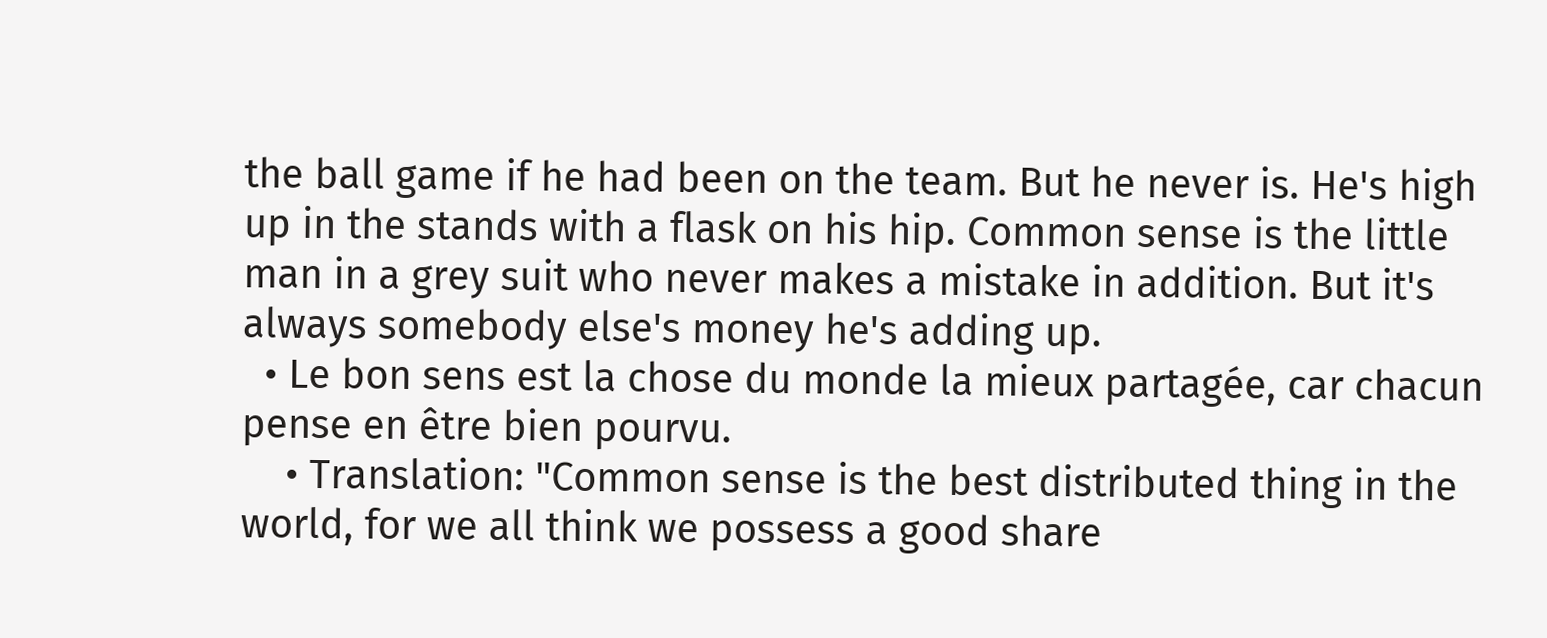the ball game if he had been on the team. But he never is. He's high up in the stands with a flask on his hip. Common sense is the little man in a grey suit who never makes a mistake in addition. But it's always somebody else's money he's adding up.
  • Le bon sens est la chose du monde la mieux partagée, car chacun pense en être bien pourvu.
    • Translation: "Common sense is the best distributed thing in the world, for we all think we possess a good share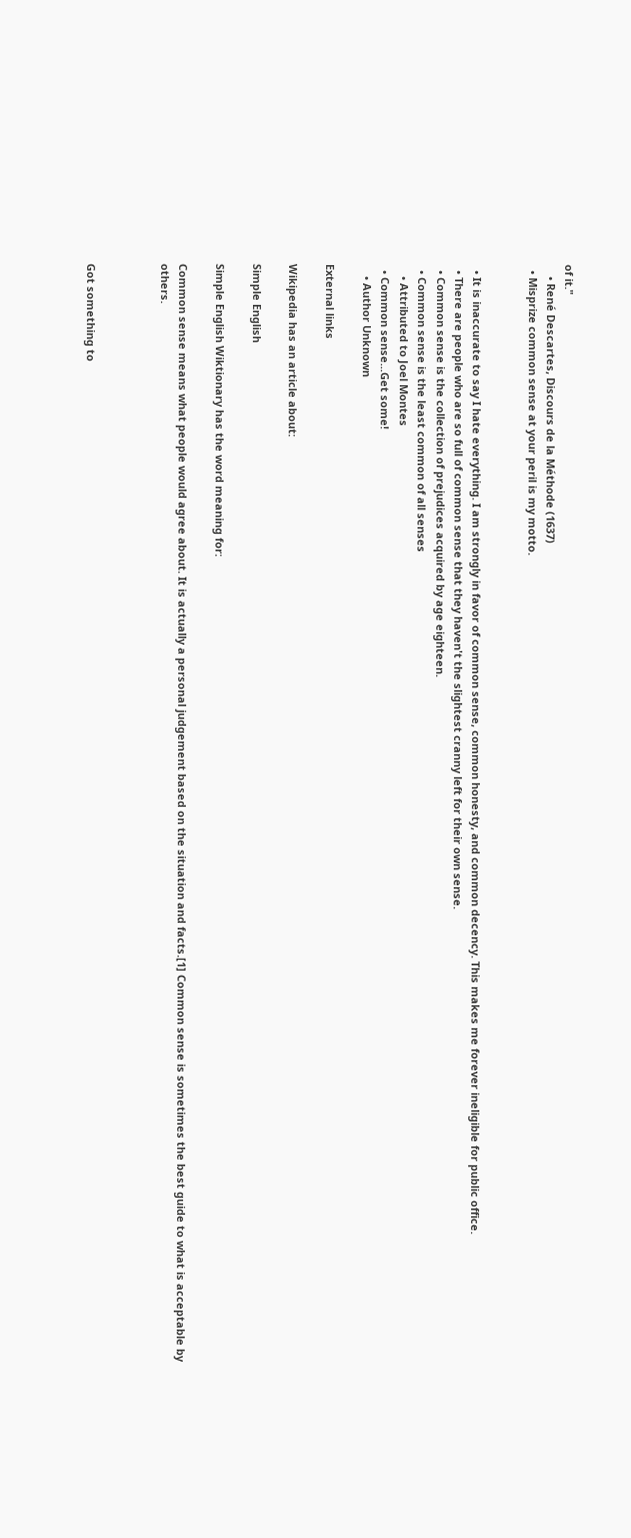of it."
    • René Descartes, Discours de la Méthode (1637)
  • Misprize common sense at your peril is my motto.


  • It is inaccurate to say I hate everything. I am strongly in favor of common sense, common honesty, and common decency. This makes me forever ineligible for public office.
  • There are people who are so full of common sense that they haven't the slightest cranny left for their own sense.
  • Common sense is the collection of prejudices acquired by age eighteen.
  • Common sense is the least common of all senses
    • Attributed to Joel Montes
  • Common sense...Get some!
    • Author Unknown

External links

Wikipedia has an article about:

Simple English

Simple English Wiktionary has the word meaning for:

Common sense means what people would agree about. It is actually a personal judgement based on the situation and facts.[1] Common sense is sometimes the best guide to what is acceptable by others.



Got something to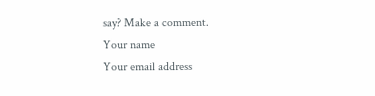say? Make a comment.
Your name
Your email address